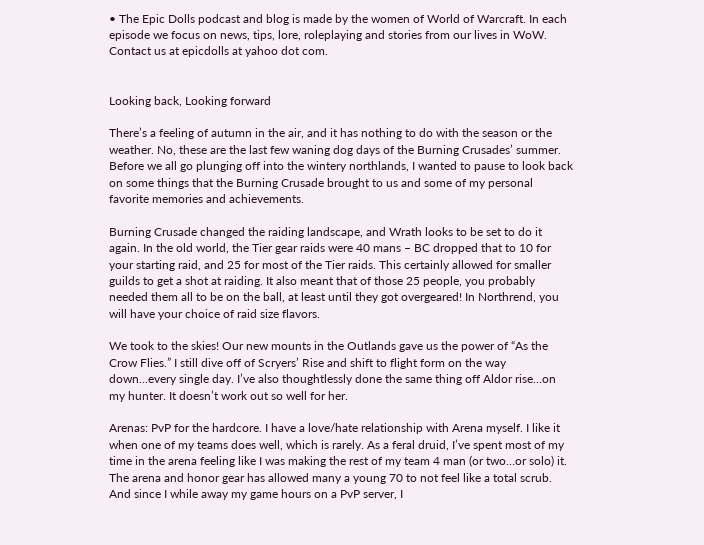• The Epic Dolls podcast and blog is made by the women of World of Warcraft. In each episode we focus on news, tips, lore, roleplaying and stories from our lives in WoW. Contact us at epicdolls at yahoo dot com.


Looking back, Looking forward

There’s a feeling of autumn in the air, and it has nothing to do with the season or the weather. No, these are the last few waning dog days of the Burning Crusades’ summer. Before we all go plunging off into the wintery northlands, I wanted to pause to look back on some things that the Burning Crusade brought to us and some of my personal favorite memories and achievements.

Burning Crusade changed the raiding landscape, and Wrath looks to be set to do it again. In the old world, the Tier gear raids were 40 mans – BC dropped that to 10 for your starting raid, and 25 for most of the Tier raids. This certainly allowed for smaller guilds to get a shot at raiding. It also meant that of those 25 people, you probably needed them all to be on the ball, at least until they got overgeared! In Northrend, you will have your choice of raid size flavors.

We took to the skies! Our new mounts in the Outlands gave us the power of “As the Crow Flies.” I still dive off of Scryers’ Rise and shift to flight form on the way down…every single day. I’ve also thoughtlessly done the same thing off Aldor rise…on my hunter. It doesn’t work out so well for her.

Arenas: PvP for the hardcore. I have a love/hate relationship with Arena myself. I like it when one of my teams does well, which is rarely. As a feral druid, I’ve spent most of my time in the arena feeling like I was making the rest of my team 4 man (or two…or solo) it. The arena and honor gear has allowed many a young 70 to not feel like a total scrub. And since I while away my game hours on a PvP server, I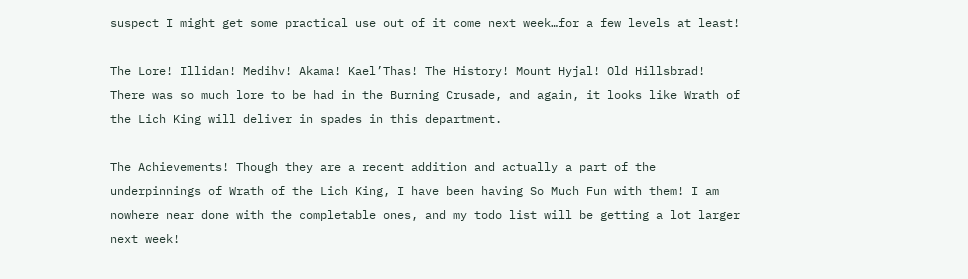suspect I might get some practical use out of it come next week…for a few levels at least!

The Lore! Illidan! Medihv! Akama! Kael’Thas! The History! Mount Hyjal! Old Hillsbrad! There was so much lore to be had in the Burning Crusade, and again, it looks like Wrath of the Lich King will deliver in spades in this department.

The Achievements! Though they are a recent addition and actually a part of the underpinnings of Wrath of the Lich King, I have been having So Much Fun with them! I am nowhere near done with the completable ones, and my todo list will be getting a lot larger next week!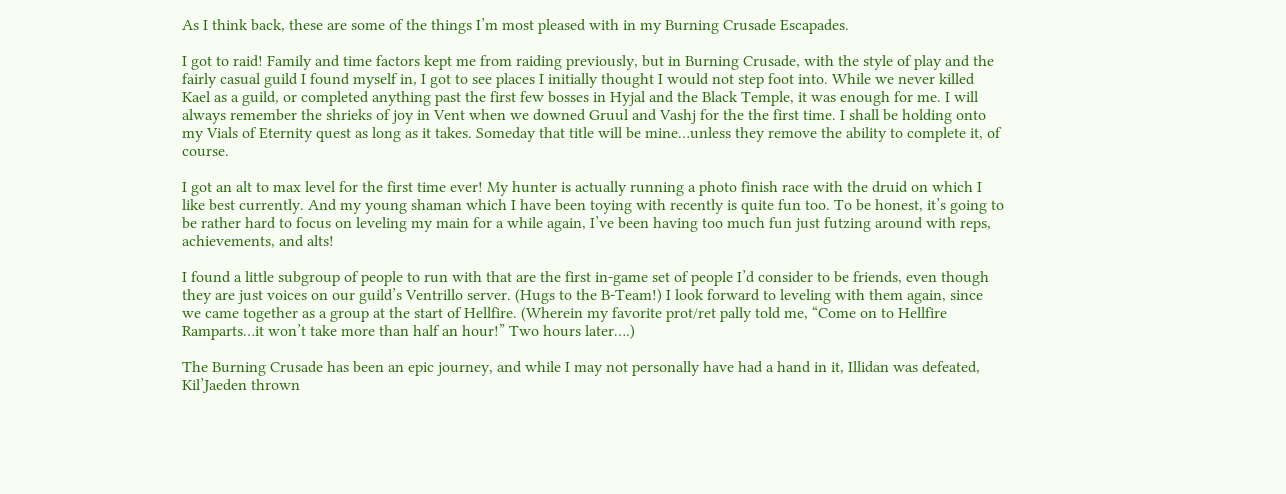As I think back, these are some of the things I’m most pleased with in my Burning Crusade Escapades.

I got to raid! Family and time factors kept me from raiding previously, but in Burning Crusade, with the style of play and the fairly casual guild I found myself in, I got to see places I initially thought I would not step foot into. While we never killed Kael as a guild, or completed anything past the first few bosses in Hyjal and the Black Temple, it was enough for me. I will always remember the shrieks of joy in Vent when we downed Gruul and Vashj for the the first time. I shall be holding onto my Vials of Eternity quest as long as it takes. Someday that title will be mine…unless they remove the ability to complete it, of course.

I got an alt to max level for the first time ever! My hunter is actually running a photo finish race with the druid on which I like best currently. And my young shaman which I have been toying with recently is quite fun too. To be honest, it’s going to be rather hard to focus on leveling my main for a while again, I’ve been having too much fun just futzing around with reps, achievements, and alts!

I found a little subgroup of people to run with that are the first in-game set of people I’d consider to be friends, even though they are just voices on our guild’s Ventrillo server. (Hugs to the B-Team!) I look forward to leveling with them again, since we came together as a group at the start of Hellfire. (Wherein my favorite prot/ret pally told me, “Come on to Hellfire Ramparts…it won’t take more than half an hour!” Two hours later….)

The Burning Crusade has been an epic journey, and while I may not personally have had a hand in it, Illidan was defeated, Kil’Jaeden thrown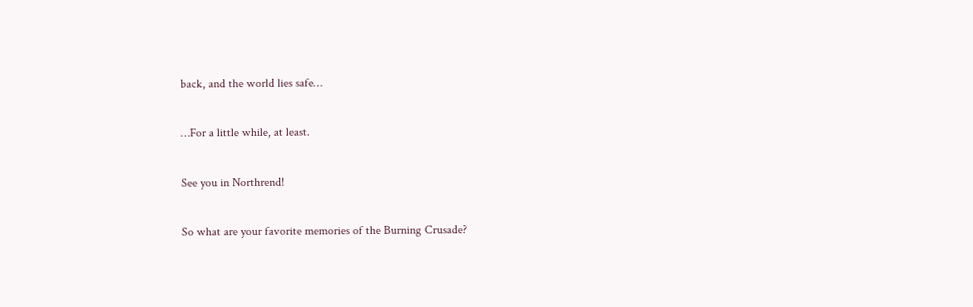back, and the world lies safe…

…For a little while, at least.

See you in Northrend!

So what are your favorite memories of the Burning Crusade?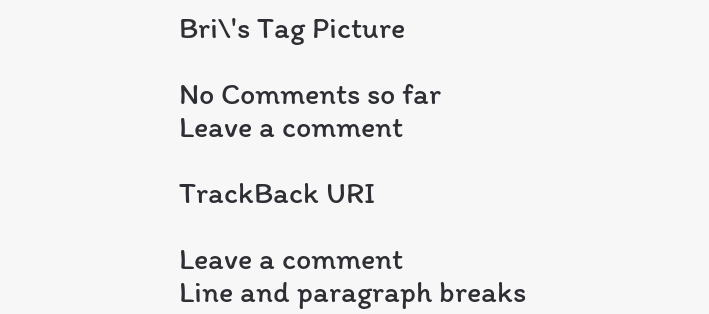Bri\'s Tag Picture

No Comments so far
Leave a comment

TrackBack URI

Leave a comment
Line and paragraph breaks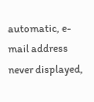automatic, e-mail address never displayed,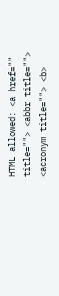HTML allowed: <a href="" title=""> <abbr title=""> <acronym title=""> <b>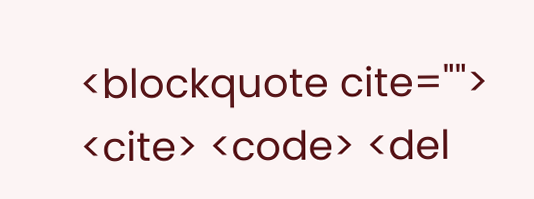<blockquote cite=""> <cite> <code> <del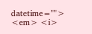datetime=""> <em> <i>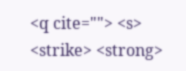<q cite=""> <s> <strike> <strong>